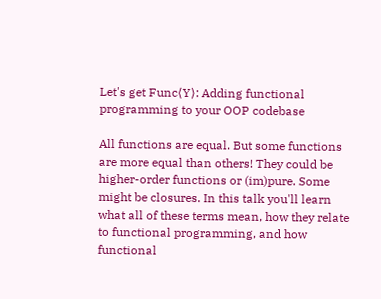Let's get Func⟨Y⟩: Adding functional programming to your OOP codebase

All functions are equal. But some functions are more equal than others! They could be higher-order functions or (im)pure. Some might be closures. In this talk you'll learn what all of these terms mean, how they relate to functional programming, and how functional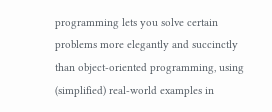programming lets you solve certain problems more elegantly and succinctly than object-oriented programming, using (simplified) real-world examples in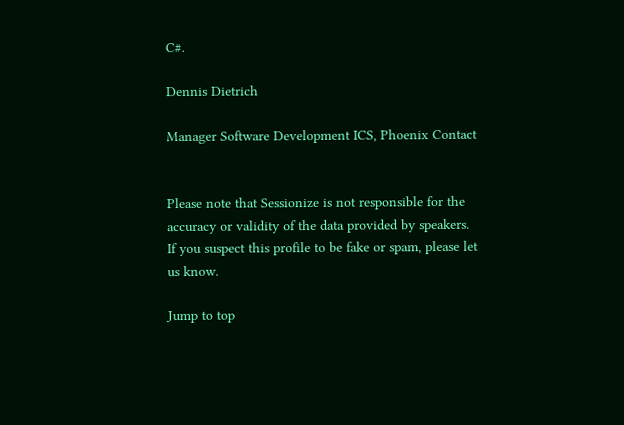C#.

Dennis Dietrich

Manager Software Development ICS, Phoenix Contact


Please note that Sessionize is not responsible for the accuracy or validity of the data provided by speakers. If you suspect this profile to be fake or spam, please let us know.

Jump to top